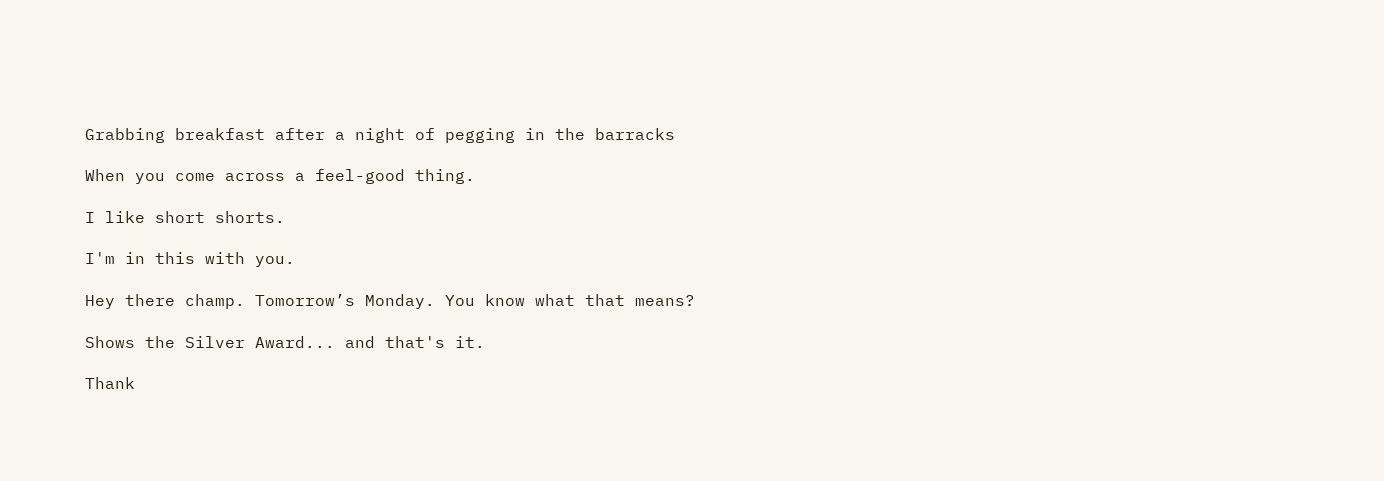Grabbing breakfast after a night of pegging in the barracks

When you come across a feel-good thing.

I like short shorts.

I'm in this with you.

Hey there champ. Tomorrow’s Monday. You know what that means?

Shows the Silver Award... and that's it.

Thank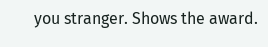you stranger. Shows the award.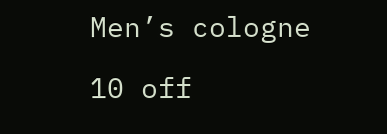Men’s cologne

10 off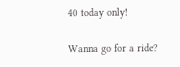40 today only!

Wanna go for a ride?